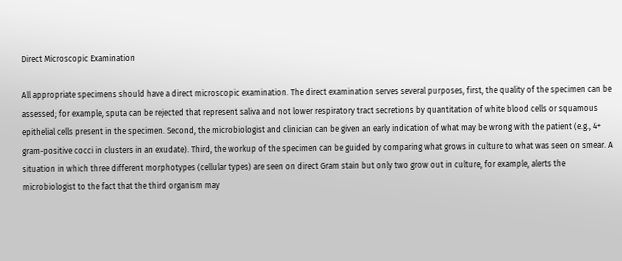Direct Microscopic Examination

All appropriate specimens should have a direct microscopic examination. The direct examination serves several purposes, first, the quality of the specimen can be assessed; for example, sputa can be rejected that represent saliva and not lower respiratory tract secretions by quantitation of white blood cells or squamous epithelial cells present in the specimen. Second, the microbiologist and clinician can be given an early indication of what may be wrong with the patient (e.g., 4+ gram-positive cocci in clusters in an exudate). Third, the workup of the specimen can be guided by comparing what grows in culture to what was seen on smear. A situation in which three different morphotypes (cellular types) are seen on direct Gram stain but only two grow out in culture, for example, alerts the microbiologist to the fact that the third organism may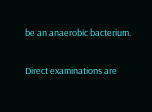be an anaerobic bacterium.

Direct examinations are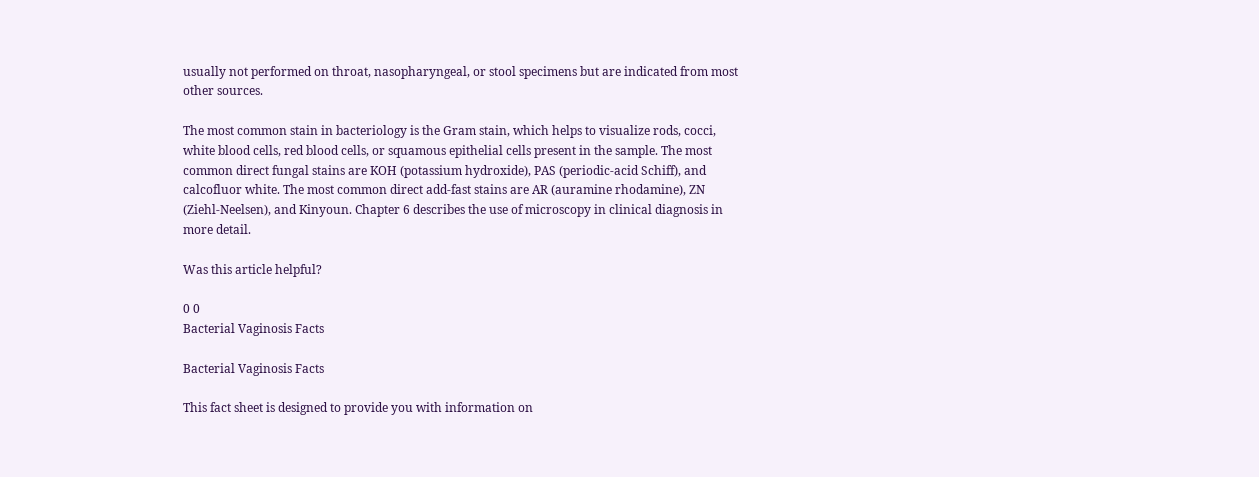usually not performed on throat, nasopharyngeal, or stool specimens but are indicated from most other sources.

The most common stain in bacteriology is the Gram stain, which helps to visualize rods, cocci, white blood cells, red blood cells, or squamous epithelial cells present in the sample. The most common direct fungal stains are KOH (potassium hydroxide), PAS (periodic-acid Schiff), and calcofluor white. The most common direct add-fast stains are AR (auramine rhodamine), ZN (Ziehl-Neelsen), and Kinyoun. Chapter 6 describes the use of microscopy in clinical diagnosis in more detail.

Was this article helpful?

0 0
Bacterial Vaginosis Facts

Bacterial Vaginosis Facts

This fact sheet is designed to provide you with information on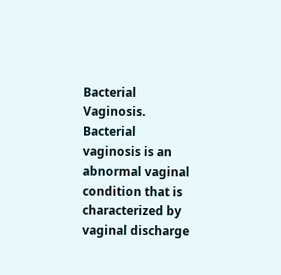Bacterial Vaginosis. Bacterial vaginosis is an abnormal vaginal condition that is characterized by vaginal discharge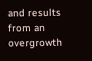and results from an overgrowth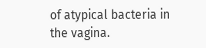of atypical bacteria in the vagina.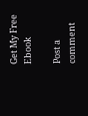Get My Free Ebook

Post a comment